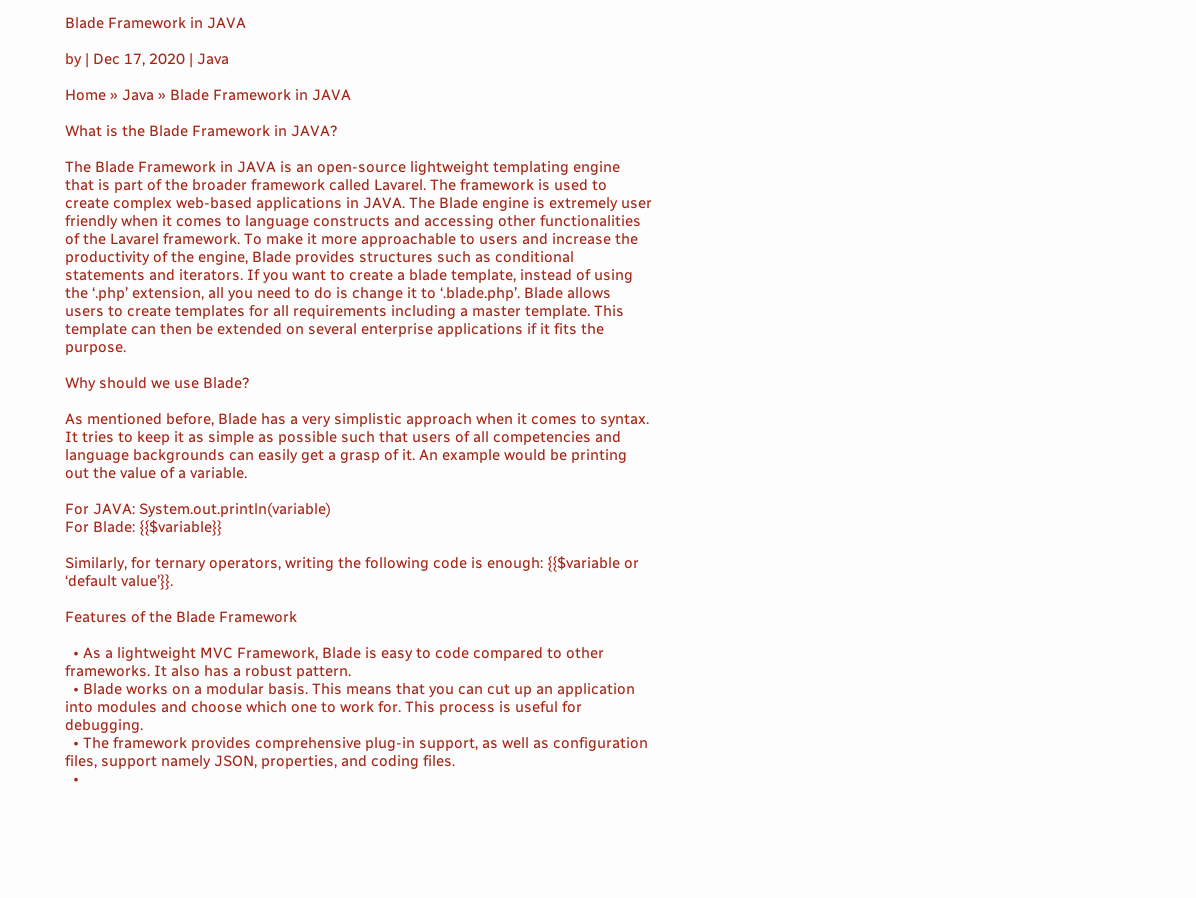Blade Framework in JAVA

by | Dec 17, 2020 | Java

Home » Java » Blade Framework in JAVA

What is the Blade Framework in JAVA?

The Blade Framework in JAVA is an open-source lightweight templating engine that is part of the broader framework called Lavarel. The framework is used to create complex web-based applications in JAVA. The Blade engine is extremely user friendly when it comes to language constructs and accessing other functionalities of the Lavarel framework. To make it more approachable to users and increase the productivity of the engine, Blade provides structures such as conditional statements and iterators. If you want to create a blade template, instead of using the ‘.php’ extension, all you need to do is change it to ‘.blade.php’. Blade allows users to create templates for all requirements including a master template. This template can then be extended on several enterprise applications if it fits the purpose.

Why should we use Blade?

As mentioned before, Blade has a very simplistic approach when it comes to syntax. It tries to keep it as simple as possible such that users of all competencies and language backgrounds can easily get a grasp of it. An example would be printing out the value of a variable.

For JAVA: System.out.println(variable)
For Blade: {{$variable}}

Similarly, for ternary operators, writing the following code is enough: {{$variable or ‘default value’}}.

Features of the Blade Framework

  • As a lightweight MVC Framework, Blade is easy to code compared to other frameworks. It also has a robust pattern.
  • Blade works on a modular basis. This means that you can cut up an application into modules and choose which one to work for. This process is useful for debugging.
  • The framework provides comprehensive plug-in support, as well as configuration files, support namely JSON, properties, and coding files.
  •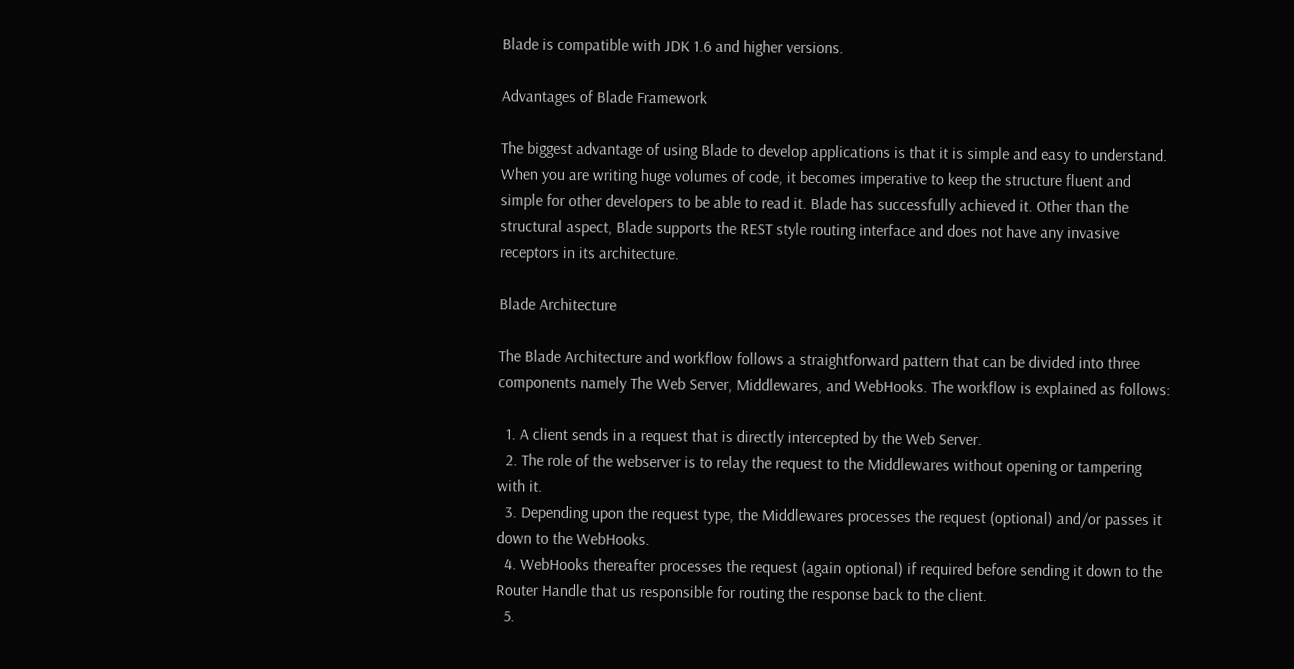Blade is compatible with JDK 1.6 and higher versions.

Advantages of Blade Framework

The biggest advantage of using Blade to develop applications is that it is simple and easy to understand. When you are writing huge volumes of code, it becomes imperative to keep the structure fluent and simple for other developers to be able to read it. Blade has successfully achieved it. Other than the structural aspect, Blade supports the REST style routing interface and does not have any invasive receptors in its architecture.

Blade Architecture

The Blade Architecture and workflow follows a straightforward pattern that can be divided into three components namely The Web Server, Middlewares, and WebHooks. The workflow is explained as follows:

  1. A client sends in a request that is directly intercepted by the Web Server.
  2. The role of the webserver is to relay the request to the Middlewares without opening or tampering with it.
  3. Depending upon the request type, the Middlewares processes the request (optional) and/or passes it down to the WebHooks.
  4. WebHooks thereafter processes the request (again optional) if required before sending it down to the Router Handle that us responsible for routing the response back to the client.
  5.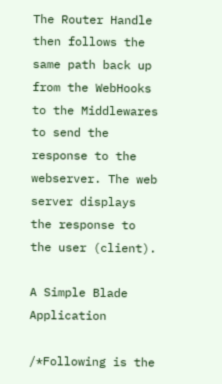The Router Handle then follows the same path back up from the WebHooks to the Middlewares to send the response to the webserver. The web server displays the response to the user (client).

A Simple Blade Application

/*Following is the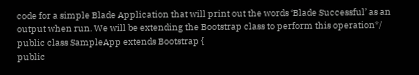code for a simple Blade Application that will print out the words ‘Blade Successful’ as an output when run. We will be extending the Bootstrap class to perform this operation*/
public class SampleApp extends Bootstrap {
public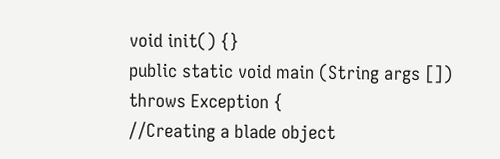void init() {}
public static void main (String args []) throws Exception {
//Creating a blade object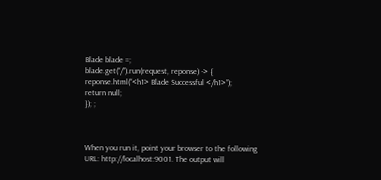Blade blade =;
blade.get(“/”).run(request, reponse) -> {
reponse.html(“<h1> Blade Successful </h1>”);
return null;
}); ;



When you run it, point your browser to the following URL: http://localhost:9001. The output will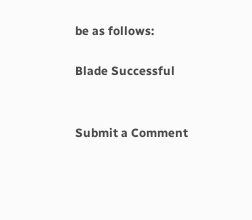be as follows:

Blade Successful


Submit a Comment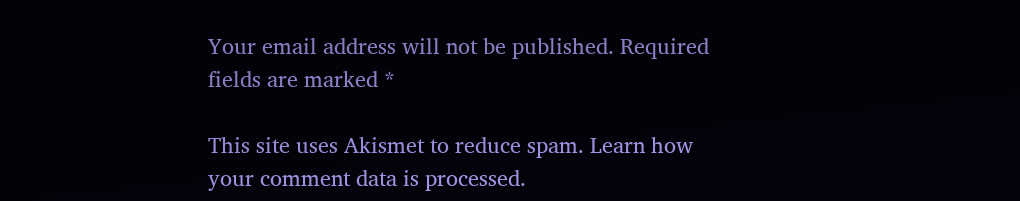Your email address will not be published. Required fields are marked *

This site uses Akismet to reduce spam. Learn how your comment data is processed.